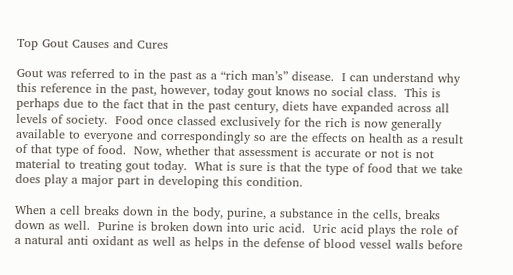Top Gout Causes and Cures

Gout was referred to in the past as a “rich man’s” disease.  I can understand why this reference in the past, however, today gout knows no social class.  This is perhaps due to the fact that in the past century, diets have expanded across all levels of society.  Food once classed exclusively for the rich is now generally available to everyone and correspondingly so are the effects on health as a result of that type of food.  Now, whether that assessment is accurate or not is not material to treating gout today.  What is sure is that the type of food that we take does play a major part in developing this condition.

When a cell breaks down in the body, purine, a substance in the cells, breaks down as well.  Purine is broken down into uric acid.  Uric acid plays the role of a natural anti oxidant as well as helps in the defense of blood vessel walls before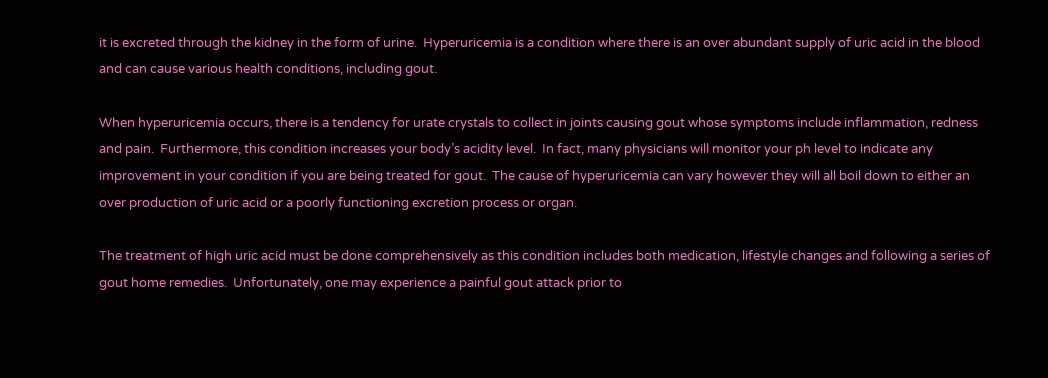it is excreted through the kidney in the form of urine.  Hyperuricemia is a condition where there is an over abundant supply of uric acid in the blood and can cause various health conditions, including gout.

When hyperuricemia occurs, there is a tendency for urate crystals to collect in joints causing gout whose symptoms include inflammation, redness and pain.  Furthermore, this condition increases your body’s acidity level.  In fact, many physicians will monitor your ph level to indicate any improvement in your condition if you are being treated for gout.  The cause of hyperuricemia can vary however they will all boil down to either an over production of uric acid or a poorly functioning excretion process or organ.

The treatment of high uric acid must be done comprehensively as this condition includes both medication, lifestyle changes and following a series of gout home remedies.  Unfortunately, one may experience a painful gout attack prior to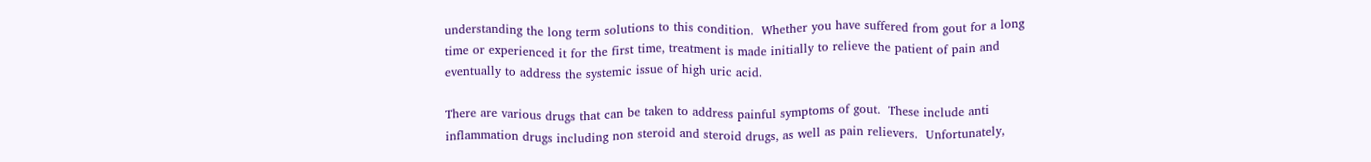understanding the long term solutions to this condition.  Whether you have suffered from gout for a long time or experienced it for the first time, treatment is made initially to relieve the patient of pain and eventually to address the systemic issue of high uric acid.

There are various drugs that can be taken to address painful symptoms of gout.  These include anti inflammation drugs including non steroid and steroid drugs, as well as pain relievers.  Unfortunately,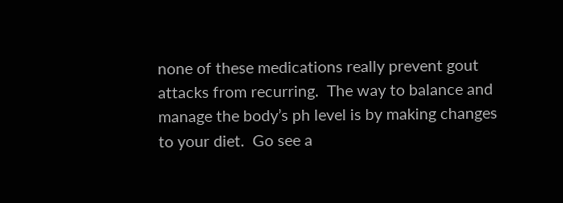none of these medications really prevent gout attacks from recurring.  The way to balance and manage the body’s ph level is by making changes to your diet.  Go see a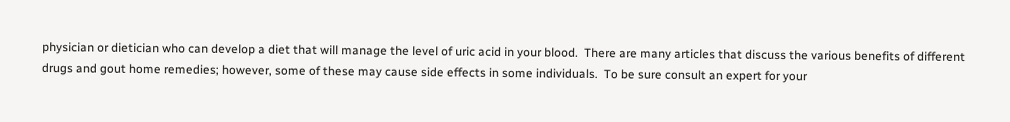physician or dietician who can develop a diet that will manage the level of uric acid in your blood.  There are many articles that discuss the various benefits of different drugs and gout home remedies; however, some of these may cause side effects in some individuals.  To be sure consult an expert for your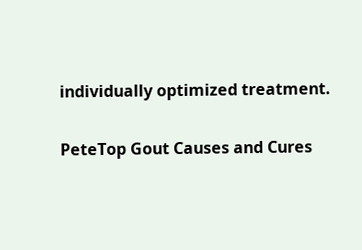individually optimized treatment.

PeteTop Gout Causes and Cures